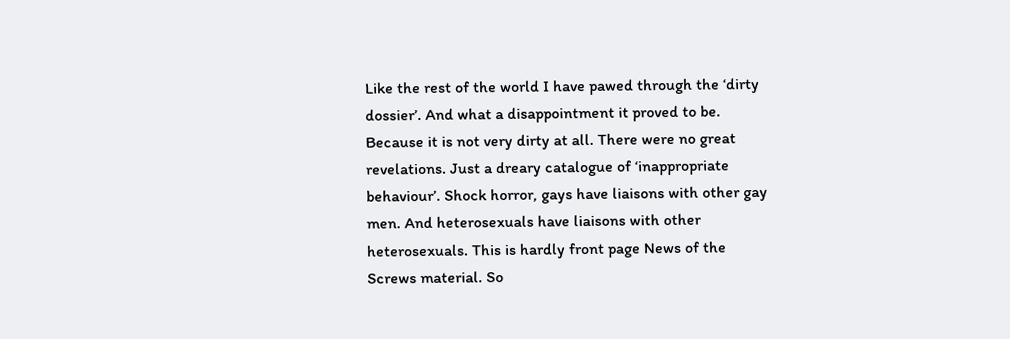Like the rest of the world I have pawed through the ‘dirty dossier’. And what a disappointment it proved to be. Because it is not very dirty at all. There were no great revelations. Just a dreary catalogue of ‘inappropriate behaviour’. Shock horror, gays have liaisons with other gay men. And heterosexuals have liaisons with other heterosexuals. This is hardly front page News of the Screws material. So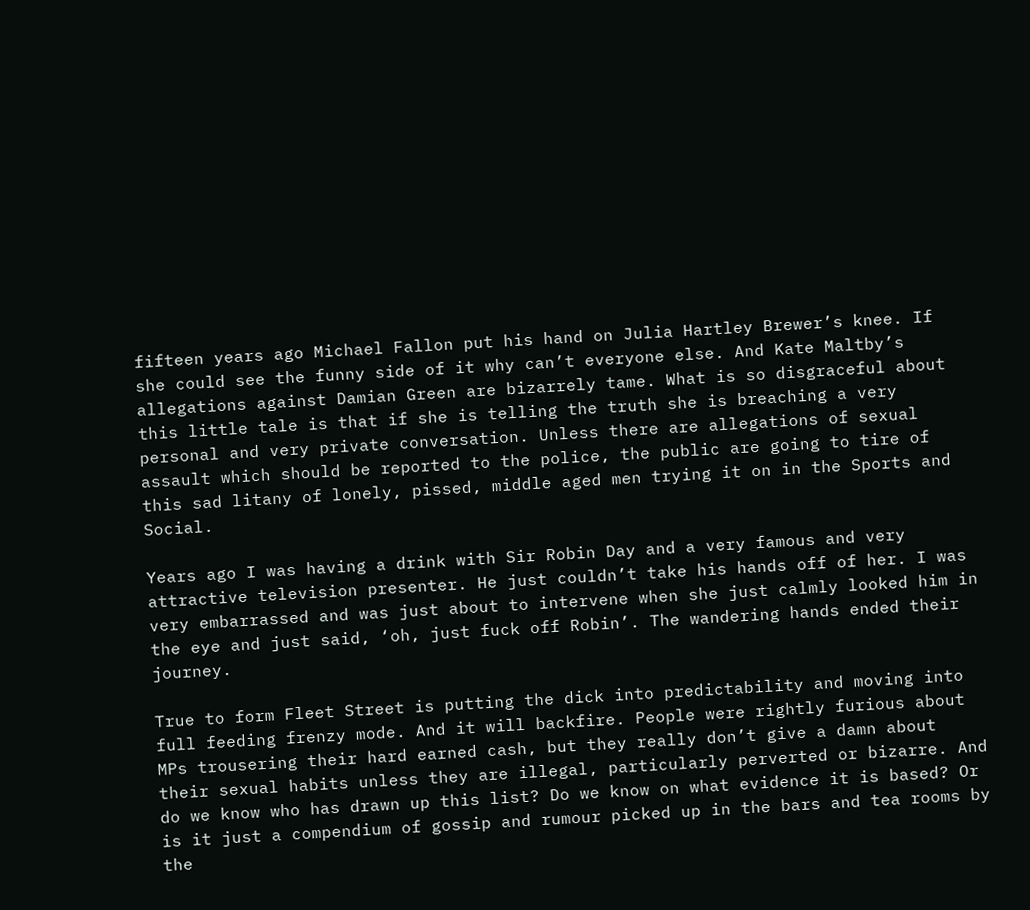fifteen years ago Michael Fallon put his hand on Julia Hartley Brewer’s knee. If she could see the funny side of it why can’t everyone else. And Kate Maltby’s allegations against Damian Green are bizarrely tame. What is so disgraceful about this little tale is that if she is telling the truth she is breaching a very personal and very private conversation. Unless there are allegations of sexual assault which should be reported to the police, the public are going to tire of this sad litany of lonely, pissed, middle aged men trying it on in the Sports and Social.

Years ago I was having a drink with Sir Robin Day and a very famous and very attractive television presenter. He just couldn’t take his hands off of her. I was very embarrassed and was just about to intervene when she just calmly looked him in the eye and just said, ‘oh, just fuck off Robin’. The wandering hands ended their journey.

True to form Fleet Street is putting the dick into predictability and moving into full feeding frenzy mode. And it will backfire. People were rightly furious about MPs trousering their hard earned cash, but they really don’t give a damn about their sexual habits unless they are illegal, particularly perverted or bizarre. And do we know who has drawn up this list? Do we know on what evidence it is based? Or is it just a compendium of gossip and rumour picked up in the bars and tea rooms by the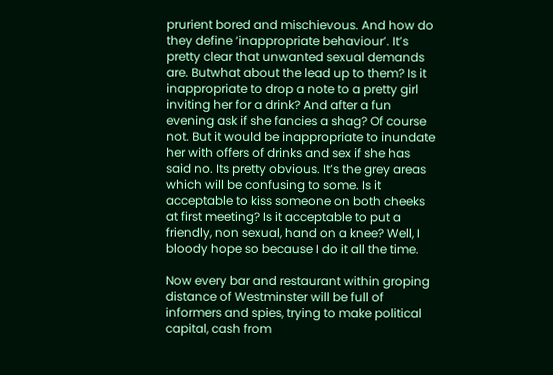prurient bored and mischievous. And how do they define ‘inappropriate behaviour’. It’s pretty clear that unwanted sexual demands are. Butwhat about the lead up to them? Is it inappropriate to drop a note to a pretty girl inviting her for a drink? And after a fun evening ask if she fancies a shag? Of course not. But it would be inappropriate to inundate her with offers of drinks and sex if she has said no. Its pretty obvious. It’s the grey areas which will be confusing to some. Is it acceptable to kiss someone on both cheeks at first meeting? Is it acceptable to put a friendly, non sexual, hand on a knee? Well, I bloody hope so because I do it all the time.

Now every bar and restaurant within groping distance of Westminster will be full of informers and spies, trying to make political capital, cash from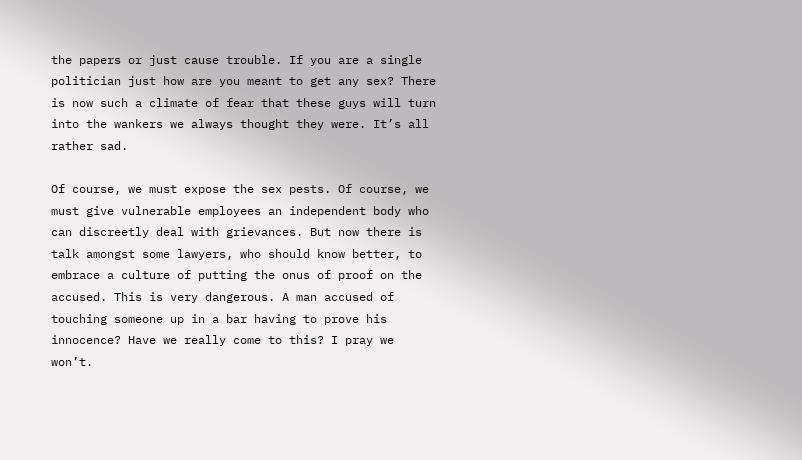the papers or just cause trouble. If you are a single politician just how are you meant to get any sex? There is now such a climate of fear that these guys will turn into the wankers we always thought they were. It’s all rather sad.

Of course, we must expose the sex pests. Of course, we must give vulnerable employees an independent body who can discreetly deal with grievances. But now there is talk amongst some lawyers, who should know better, to embrace a culture of putting the onus of proof on the accused. This is very dangerous. A man accused of touching someone up in a bar having to prove his innocence? Have we really come to this? I pray we won’t.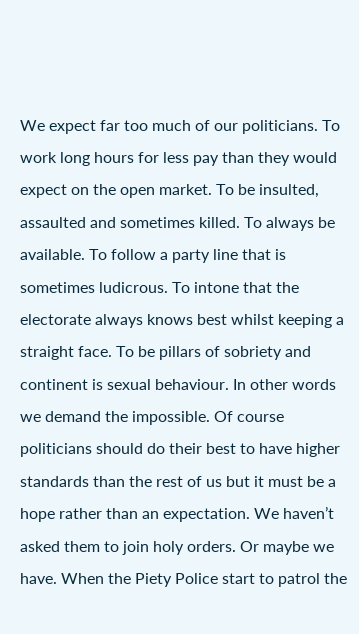We expect far too much of our politicians. To work long hours for less pay than they would expect on the open market. To be insulted, assaulted and sometimes killed. To always be available. To follow a party line that is sometimes ludicrous. To intone that the electorate always knows best whilst keeping a straight face. To be pillars of sobriety and continent is sexual behaviour. In other words we demand the impossible. Of course politicians should do their best to have higher standards than the rest of us but it must be a hope rather than an expectation. We haven’t asked them to join holy orders. Or maybe we have. When the Piety Police start to patrol the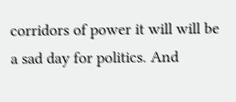corridors of power it will will be a sad day for politics. And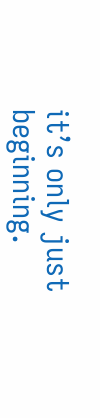it’s only just beginning.